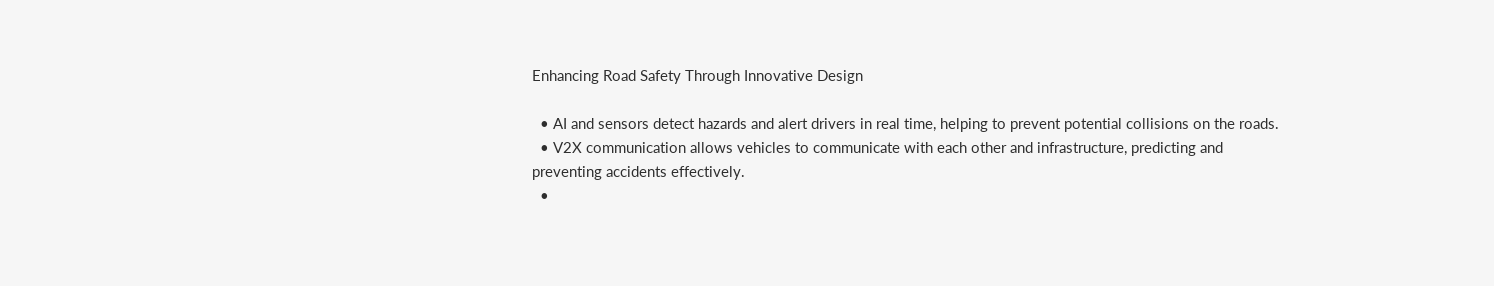Enhancing Road Safety Through Innovative Design

  • AI and sensors detect hazards and alert drivers in real time, helping to prevent potential collisions on the roads.
  • V2X communication allows vehicles to communicate with each other and infrastructure, predicting and preventing accidents effectively.
  •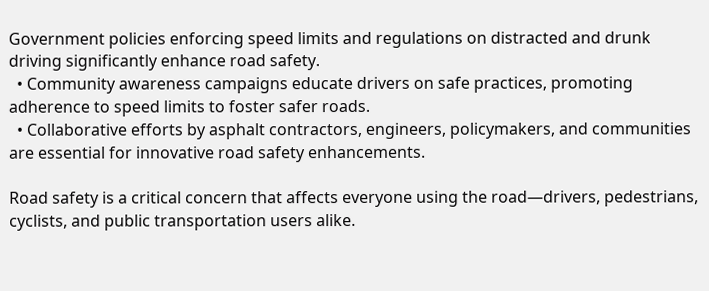Government policies enforcing speed limits and regulations on distracted and drunk driving significantly enhance road safety.
  • Community awareness campaigns educate drivers on safe practices, promoting adherence to speed limits to foster safer roads.
  • Collaborative efforts by asphalt contractors, engineers, policymakers, and communities are essential for innovative road safety enhancements.

Road safety is a critical concern that affects everyone using the road—drivers, pedestrians, cyclists, and public transportation users alike.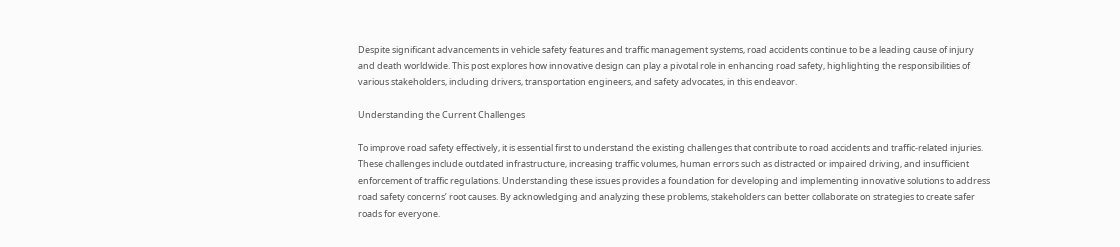Despite significant advancements in vehicle safety features and traffic management systems, road accidents continue to be a leading cause of injury and death worldwide. This post explores how innovative design can play a pivotal role in enhancing road safety, highlighting the responsibilities of various stakeholders, including drivers, transportation engineers, and safety advocates, in this endeavor.

Understanding the Current Challenges

To improve road safety effectively, it is essential first to understand the existing challenges that contribute to road accidents and traffic-related injuries. These challenges include outdated infrastructure, increasing traffic volumes, human errors such as distracted or impaired driving, and insufficient enforcement of traffic regulations. Understanding these issues provides a foundation for developing and implementing innovative solutions to address road safety concerns’ root causes. By acknowledging and analyzing these problems, stakeholders can better collaborate on strategies to create safer roads for everyone.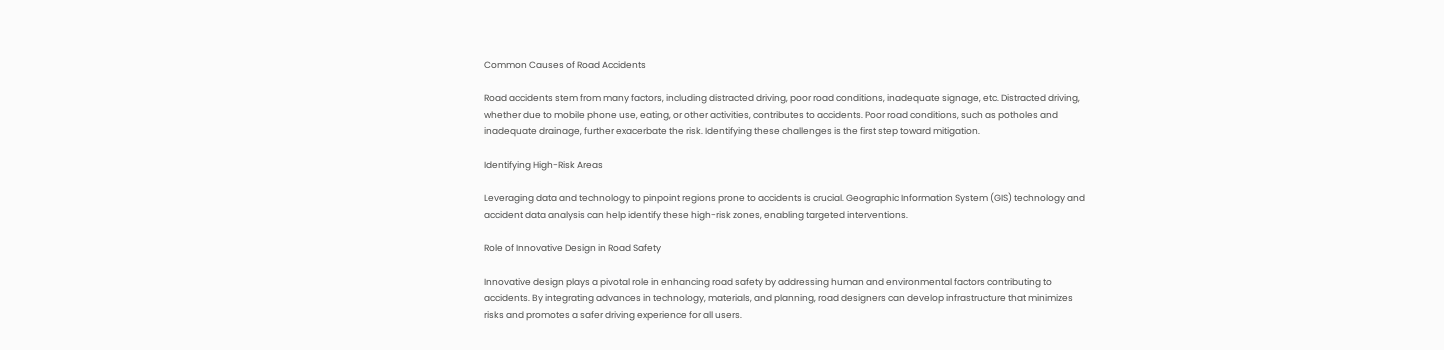Common Causes of Road Accidents

Road accidents stem from many factors, including distracted driving, poor road conditions, inadequate signage, etc. Distracted driving, whether due to mobile phone use, eating, or other activities, contributes to accidents. Poor road conditions, such as potholes and inadequate drainage, further exacerbate the risk. Identifying these challenges is the first step toward mitigation.

Identifying High-Risk Areas

Leveraging data and technology to pinpoint regions prone to accidents is crucial. Geographic Information System (GIS) technology and accident data analysis can help identify these high-risk zones, enabling targeted interventions.

Role of Innovative Design in Road Safety

Innovative design plays a pivotal role in enhancing road safety by addressing human and environmental factors contributing to accidents. By integrating advances in technology, materials, and planning, road designers can develop infrastructure that minimizes risks and promotes a safer driving experience for all users.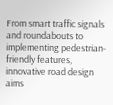From smart traffic signals and roundabouts to implementing pedestrian-friendly features, innovative road design aims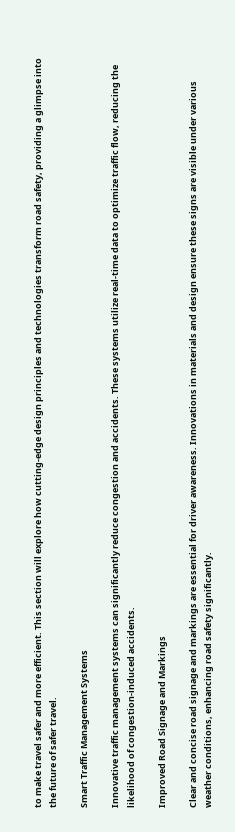to make travel safer and more efficient. This section will explore how cutting-edge design principles and technologies transform road safety, providing a glimpse into the future of safer travel.

Smart Traffic Management Systems

Innovative traffic management systems can significantly reduce congestion and accidents. These systems utilize real-time data to optimize traffic flow, reducing the likelihood of congestion-induced accidents.

Improved Road Signage and Markings

Clear and concise road signage and markings are essential for driver awareness. Innovations in materials and design ensure these signs are visible under various weather conditions, enhancing road safety significantly.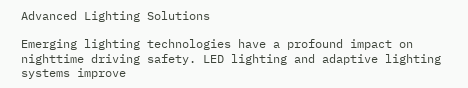Advanced Lighting Solutions

Emerging lighting technologies have a profound impact on nighttime driving safety. LED lighting and adaptive lighting systems improve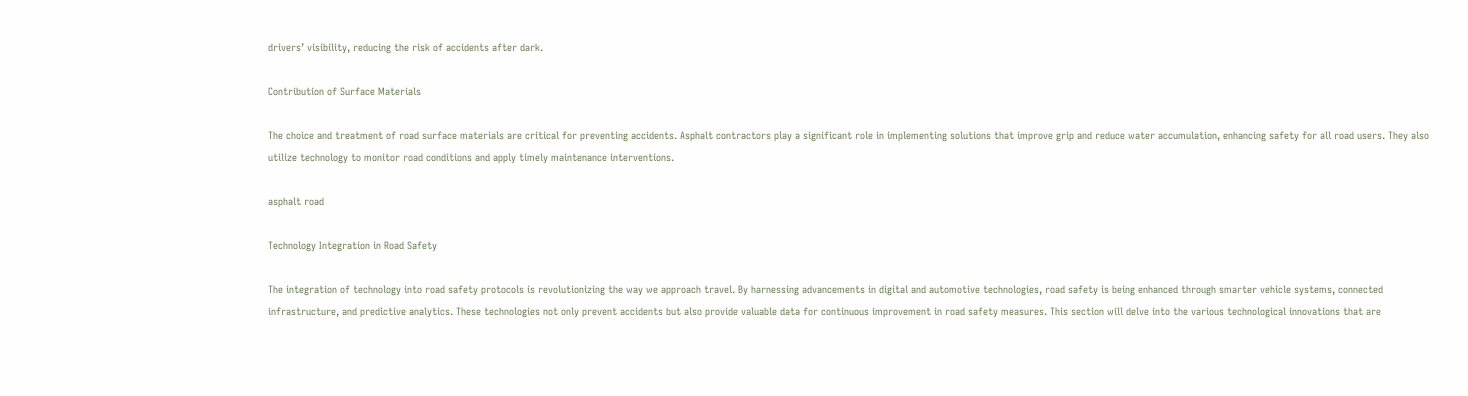drivers’ visibility, reducing the risk of accidents after dark.

Contribution of Surface Materials

The choice and treatment of road surface materials are critical for preventing accidents. Asphalt contractors play a significant role in implementing solutions that improve grip and reduce water accumulation, enhancing safety for all road users. They also utilize technology to monitor road conditions and apply timely maintenance interventions.

asphalt road

Technology Integration in Road Safety

The integration of technology into road safety protocols is revolutionizing the way we approach travel. By harnessing advancements in digital and automotive technologies, road safety is being enhanced through smarter vehicle systems, connected infrastructure, and predictive analytics. These technologies not only prevent accidents but also provide valuable data for continuous improvement in road safety measures. This section will delve into the various technological innovations that are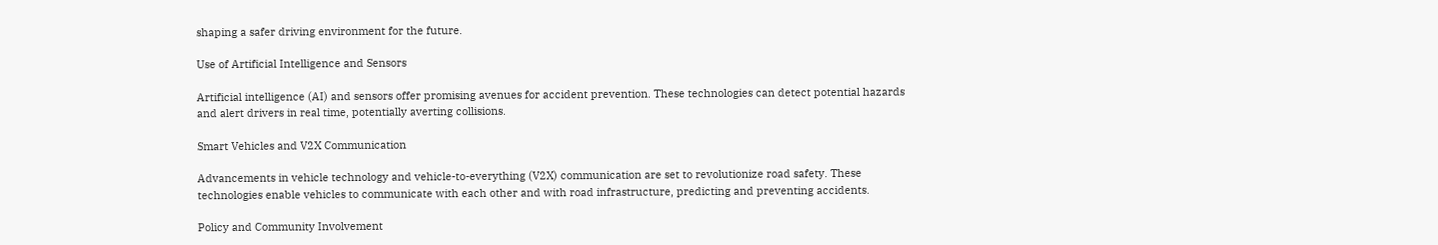shaping a safer driving environment for the future.

Use of Artificial Intelligence and Sensors

Artificial intelligence (AI) and sensors offer promising avenues for accident prevention. These technologies can detect potential hazards and alert drivers in real time, potentially averting collisions.

Smart Vehicles and V2X Communication

Advancements in vehicle technology and vehicle-to-everything (V2X) communication are set to revolutionize road safety. These technologies enable vehicles to communicate with each other and with road infrastructure, predicting and preventing accidents.

Policy and Community Involvement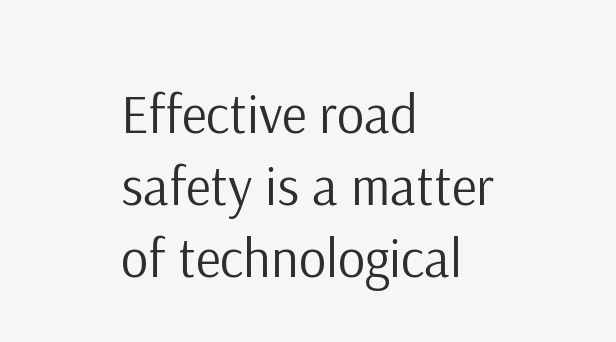Effective road safety is a matter of technological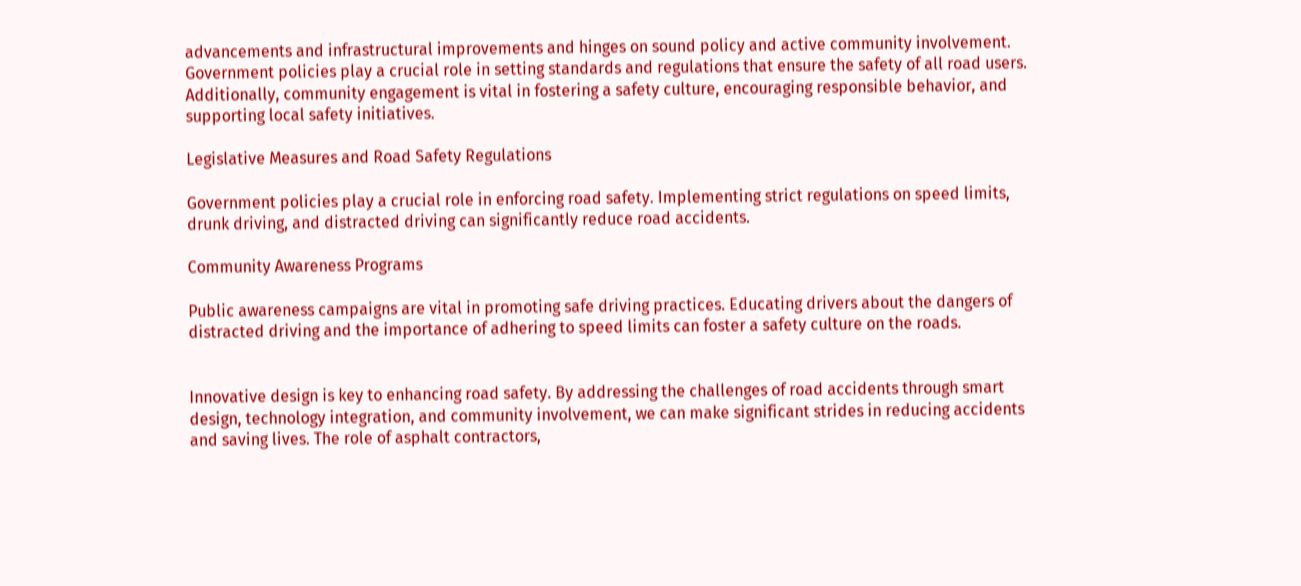advancements and infrastructural improvements and hinges on sound policy and active community involvement. Government policies play a crucial role in setting standards and regulations that ensure the safety of all road users. Additionally, community engagement is vital in fostering a safety culture, encouraging responsible behavior, and supporting local safety initiatives.

Legislative Measures and Road Safety Regulations

Government policies play a crucial role in enforcing road safety. Implementing strict regulations on speed limits, drunk driving, and distracted driving can significantly reduce road accidents.

Community Awareness Programs

Public awareness campaigns are vital in promoting safe driving practices. Educating drivers about the dangers of distracted driving and the importance of adhering to speed limits can foster a safety culture on the roads.


Innovative design is key to enhancing road safety. By addressing the challenges of road accidents through smart design, technology integration, and community involvement, we can make significant strides in reducing accidents and saving lives. The role of asphalt contractors,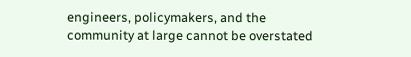engineers, policymakers, and the community at large cannot be overstated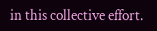in this collective effort.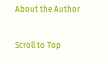About the Author

Scroll to Top